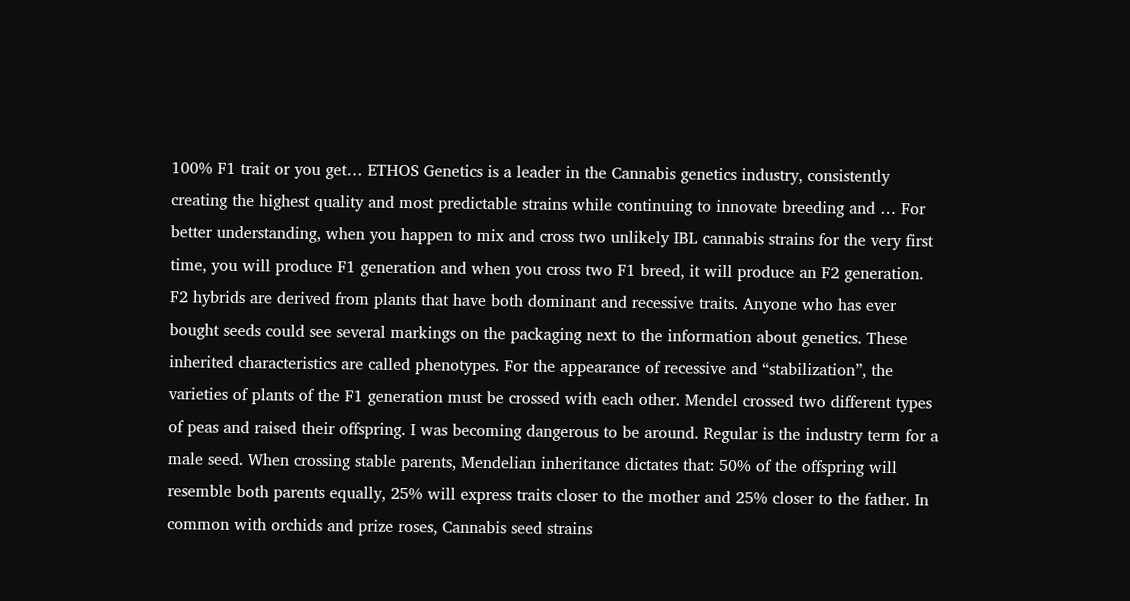100% F1 trait or you get… ETHOS Genetics is a leader in the Cannabis genetics industry, consistently creating the highest quality and most predictable strains while continuing to innovate breeding and … For better understanding, when you happen to mix and cross two unlikely IBL cannabis strains for the very first time, you will produce F1 generation and when you cross two F1 breed, it will produce an F2 generation. F2 hybrids are derived from plants that have both dominant and recessive traits. Anyone who has ever bought seeds could see several markings on the packaging next to the information about genetics. These inherited characteristics are called phenotypes. For the appearance of recessive and “stabilization”, the varieties of plants of the F1 generation must be crossed with each other. Mendel crossed two different types of peas and raised their offspring. I was becoming dangerous to be around. Regular is the industry term for a male seed. When crossing stable parents, Mendelian inheritance dictates that: 50% of the offspring will resemble both parents equally, 25% will express traits closer to the mother and 25% closer to the father. In common with orchids and prize roses, Cannabis seed strains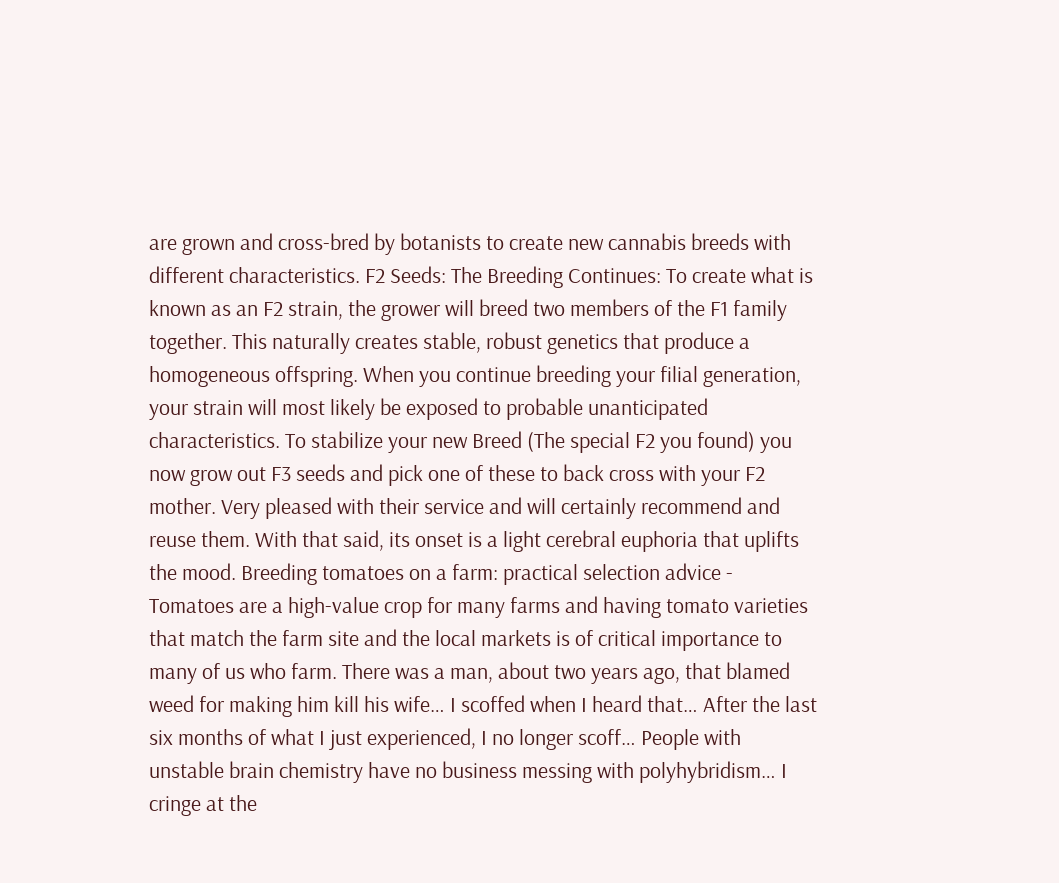are grown and cross-bred by botanists to create new cannabis breeds with different characteristics. F2 Seeds: The Breeding Continues: To create what is known as an F2 strain, the grower will breed two members of the F1 family together. This naturally creates stable, robust genetics that produce a homogeneous offspring. When you continue breeding your filial generation, your strain will most likely be exposed to probable unanticipated characteristics. To stabilize your new Breed (The special F2 you found) you now grow out F3 seeds and pick one of these to back cross with your F2 mother. Very pleased with their service and will certainly recommend and reuse them. With that said, its onset is a light cerebral euphoria that uplifts the mood. Breeding tomatoes on a farm: practical selection advice - Tomatoes are a high-value crop for many farms and having tomato varieties that match the farm site and the local markets is of critical importance to many of us who farm. There was a man, about two years ago, that blamed weed for making him kill his wife… I scoffed when I heard that… After the last six months of what I just experienced, I no longer scoff… People with unstable brain chemistry have no business messing with polyhybridism… I cringe at the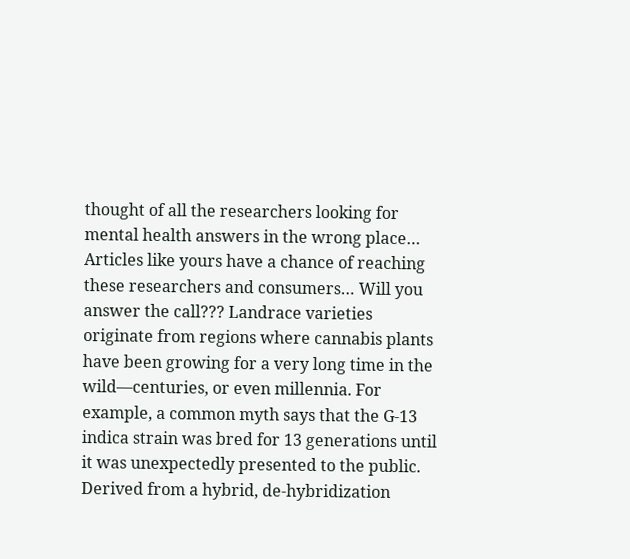thought of all the researchers looking for mental health answers in the wrong place… Articles like yours have a chance of reaching these researchers and consumers… Will you answer the call??? Landrace varieties originate from regions where cannabis plants have been growing for a very long time in the wild—centuries, or even millennia. For example, a common myth says that the G-13 indica strain was bred for 13 generations until it was unexpectedly presented to the public. Derived from a hybrid, de-hybridization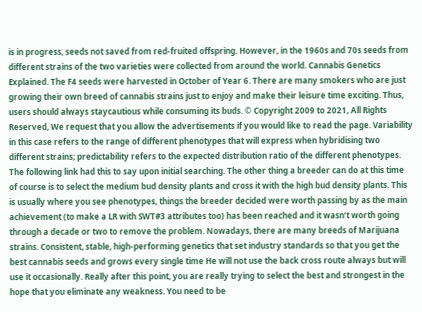is in progress, seeds not saved from red-fruited offspring. However, in the 1960s and 70s seeds from different strains of the two varieties were collected from around the world. Cannabis Genetics Explained. The F4 seeds were harvested in October of Year 6. There are many smokers who are just growing their own breed of cannabis strains just to enjoy and make their leisure time exciting. Thus, users should always staycautious while consuming its buds. © Copyright 2009 to 2021, All Rights Reserved, We request that you allow the advertisements if you would like to read the page. Variability in this case refers to the range of different phenotypes that will express when hybridising two different strains; predictability refers to the expected distribution ratio of the different phenotypes. The following link had this to say upon initial searching. The other thing a breeder can do at this time of course is to select the medium bud density plants and cross it with the high bud density plants. This is usually where you see phenotypes, things the breeder decided were worth passing by as the main achievement (to make a LR with SWT#3 attributes too) has been reached and it wasn’t worth going through a decade or two to remove the problem. Nowadays, there are many breeds of Marijuana strains. Consistent, stable, high-performing genetics that set industry standards so that you get the best cannabis seeds and grows every single time He will not use the back cross route always but will use it occasionally. Really after this point, you are really trying to select the best and strongest in the hope that you eliminate any weakness. You need to be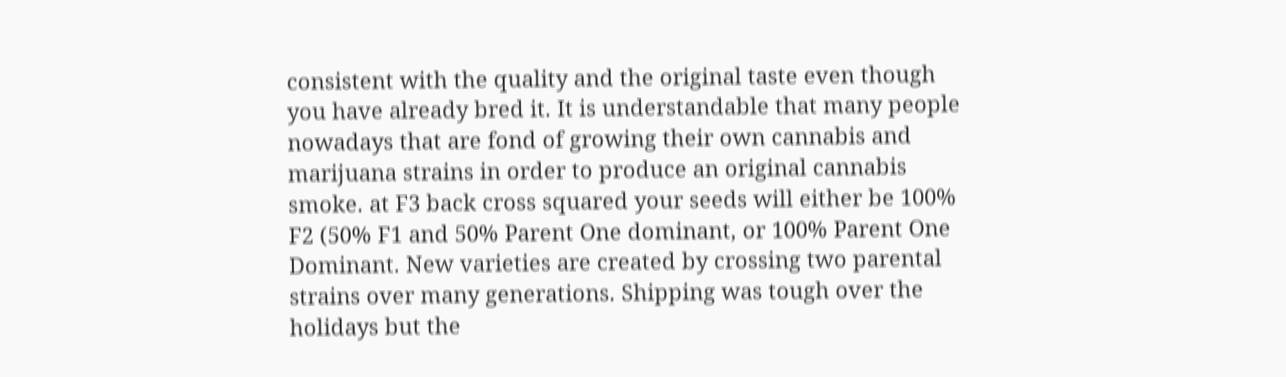consistent with the quality and the original taste even though you have already bred it. It is understandable that many people nowadays that are fond of growing their own cannabis and marijuana strains in order to produce an original cannabis smoke. at F3 back cross squared your seeds will either be 100% F2 (50% F1 and 50% Parent One dominant, or 100% Parent One Dominant. New varieties are created by crossing two parental strains over many generations. Shipping was tough over the holidays but the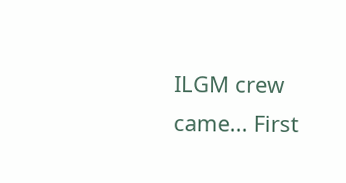ILGM crew came... First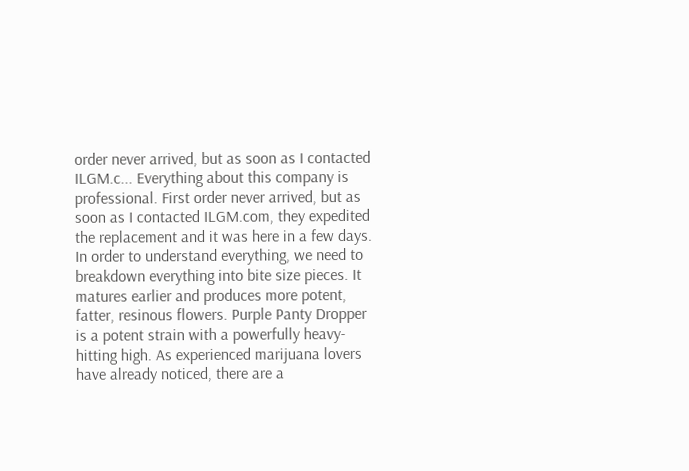order never arrived, but as soon as I contacted ILGM.c... Everything about this company is professional. First order never arrived, but as soon as I contacted ILGM.com, they expedited the replacement and it was here in a few days. In order to understand everything, we need to breakdown everything into bite size pieces. It matures earlier and produces more potent, fatter, resinous flowers. Purple Panty Dropper is a potent strain with a powerfully heavy-hitting high. As experienced marijuana lovers have already noticed, there are a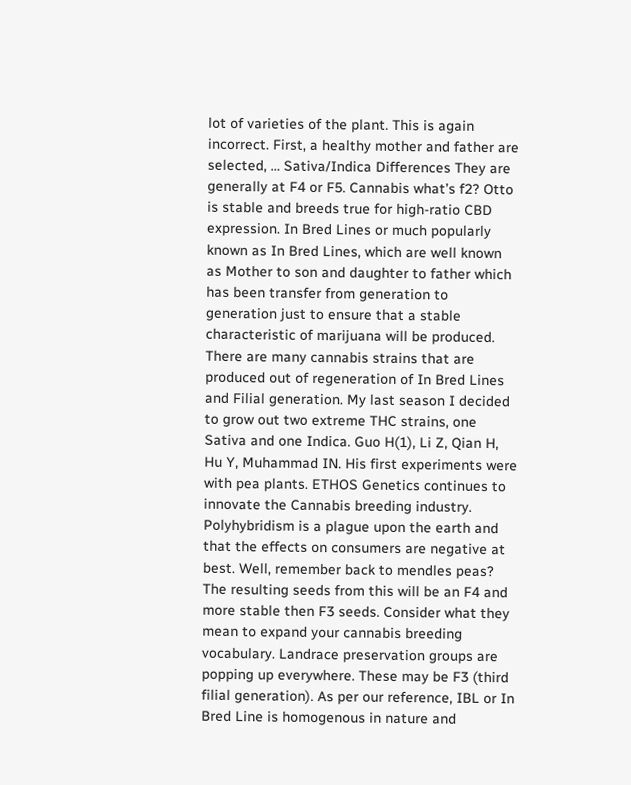lot of varieties of the plant. This is again incorrect. First, a healthy mother and father are selected, … Sativa/Indica Differences They are generally at F4 or F5. Cannabis what’s f2? Otto is stable and breeds true for high-ratio CBD expression. In Bred Lines or much popularly known as In Bred Lines, which are well known as Mother to son and daughter to father which has been transfer from generation to generation just to ensure that a stable characteristic of marijuana will be produced. There are many cannabis strains that are produced out of regeneration of In Bred Lines and Filial generation. My last season I decided to grow out two extreme THC strains, one Sativa and one Indica. Guo H(1), Li Z, Qian H, Hu Y, Muhammad IN. His first experiments were with pea plants. ETHOS Genetics continues to innovate the Cannabis breeding industry. Polyhybridism is a plague upon the earth and that the effects on consumers are negative at best. Well, remember back to mendles peas? The resulting seeds from this will be an F4 and more stable then F3 seeds. Consider what they mean to expand your cannabis breeding vocabulary. Landrace preservation groups are popping up everywhere. These may be F3 (third filial generation). As per our reference, IBL or In Bred Line is homogenous in nature and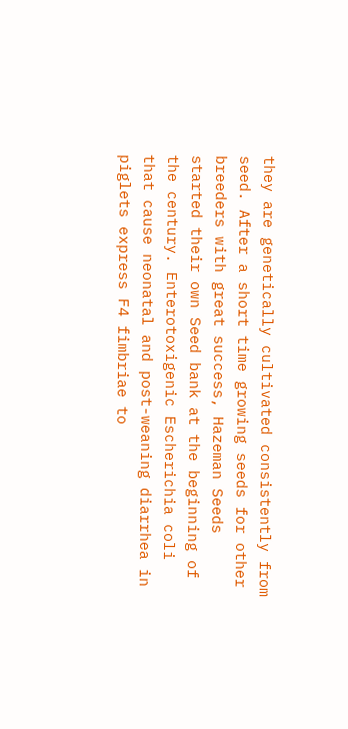they are genetically cultivated consistently from seed. After a short time growing seeds for other breeders with great success, Hazeman Seeds started their own Seed bank at the beginning of the century. Enterotoxigenic Escherichia coli that cause neonatal and post-weaning diarrhea in piglets express F4 fimbriae to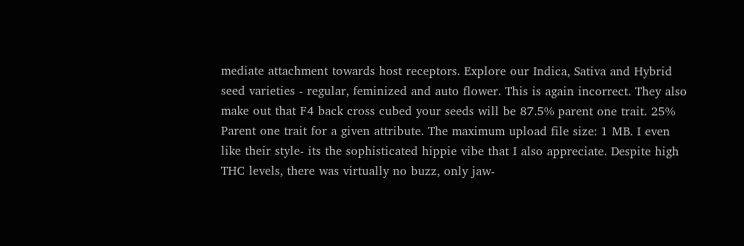mediate attachment towards host receptors. Explore our Indica, Sativa and Hybrid seed varieties - regular, feminized and auto flower. This is again incorrect. They also make out that F4 back cross cubed your seeds will be 87.5% parent one trait. 25% Parent one trait for a given attribute. The maximum upload file size: 1 MB. I even like their style- its the sophisticated hippie vibe that I also appreciate. Despite high THC levels, there was virtually no buzz, only jaw-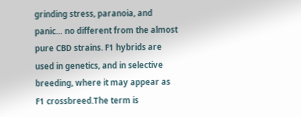grinding stress, paranoia, and panic… no different from the almost pure CBD strains. F1 hybrids are used in genetics, and in selective breeding, where it may appear as F1 crossbreed.The term is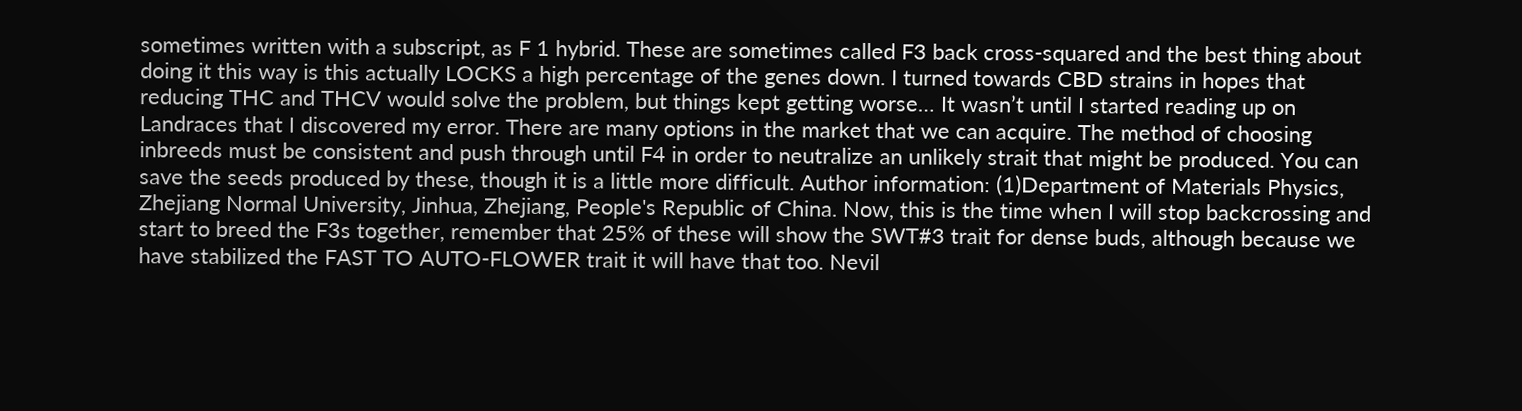sometimes written with a subscript, as F 1 hybrid. These are sometimes called F3 back cross-squared and the best thing about doing it this way is this actually LOCKS a high percentage of the genes down. I turned towards CBD strains in hopes that reducing THC and THCV would solve the problem, but things kept getting worse… It wasn’t until I started reading up on Landraces that I discovered my error. There are many options in the market that we can acquire. The method of choosing inbreeds must be consistent and push through until F4 in order to neutralize an unlikely strait that might be produced. You can save the seeds produced by these, though it is a little more difficult. Author information: (1)Department of Materials Physics, Zhejiang Normal University, Jinhua, Zhejiang, People's Republic of China. Now, this is the time when I will stop backcrossing and start to breed the F3s together, remember that 25% of these will show the SWT#3 trait for dense buds, although because we have stabilized the FAST TO AUTO-FLOWER trait it will have that too. Nevil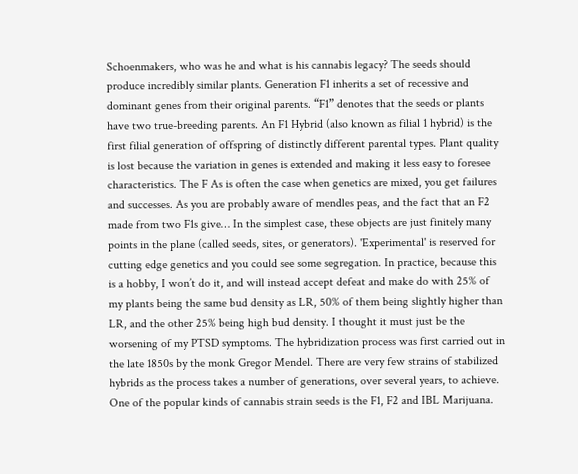Schoenmakers, who was he and what is his cannabis legacy? The seeds should produce incredibly similar plants. Generation F1 inherits a set of recessive and dominant genes from their original parents. “F1” denotes that the seeds or plants have two true-breeding parents. An F1 Hybrid (also known as filial 1 hybrid) is the first filial generation of offspring of distinctly different parental types. Plant quality is lost because the variation in genes is extended and making it less easy to foresee characteristics. The F As is often the case when genetics are mixed, you get failures and successes. As you are probably aware of mendles peas, and the fact that an F2 made from two F1s give… In the simplest case, these objects are just finitely many points in the plane (called seeds, sites, or generators). 'Experimental' is reserved for cutting edge genetics and you could see some segregation. In practice, because this is a hobby, I won’t do it, and will instead accept defeat and make do with 25% of my plants being the same bud density as LR, 50% of them being slightly higher than LR, and the other 25% being high bud density. I thought it must just be the worsening of my PTSD symptoms. The hybridization process was first carried out in the late 1850s by the monk Gregor Mendel. There are very few strains of stabilized hybrids as the process takes a number of generations, over several years, to achieve. One of the popular kinds of cannabis strain seeds is the F1, F2 and IBL Marijuana.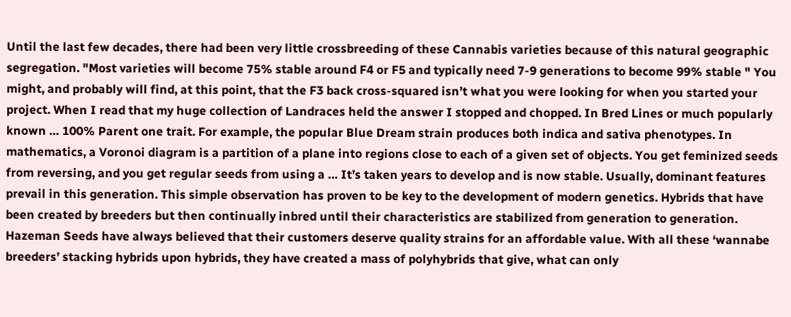Until the last few decades, there had been very little crossbreeding of these Cannabis varieties because of this natural geographic segregation. "Most varieties will become 75% stable around F4 or F5 and typically need 7-9 generations to become 99% stable " You might, and probably will find, at this point, that the F3 back cross-squared isn’t what you were looking for when you started your project. When I read that my huge collection of Landraces held the answer I stopped and chopped. In Bred Lines or much popularly known … 100% Parent one trait. For example, the popular Blue Dream strain produces both indica and sativa phenotypes. In mathematics, a Voronoi diagram is a partition of a plane into regions close to each of a given set of objects. You get feminized seeds from reversing, and you get regular seeds from using a … It’s taken years to develop and is now stable. Usually, dominant features prevail in this generation. This simple observation has proven to be key to the development of modern genetics. Hybrids that have been created by breeders but then continually inbred until their characteristics are stabilized from generation to generation. Hazeman Seeds have always believed that their customers deserve quality strains for an affordable value. With all these ‘wannabe breeders’ stacking hybrids upon hybrids, they have created a mass of polyhybrids that give, what can only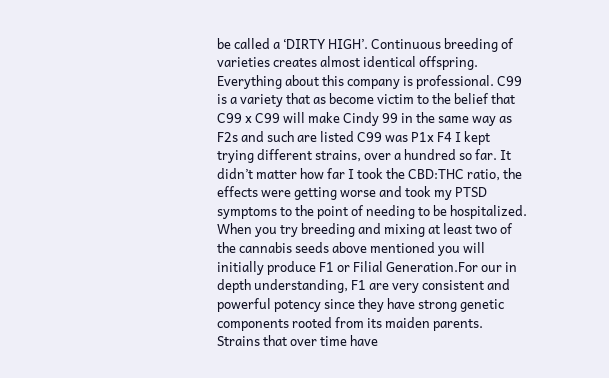be called a ‘DIRTY HIGH’. Continuous breeding of varieties creates almost identical offspring. Everything about this company is professional. C99 is a variety that as become victim to the belief that C99 x C99 will make Cindy 99 in the same way as F2s and such are listed C99 was P1x F4 I kept trying different strains, over a hundred so far. It didn’t matter how far I took the CBD:THC ratio, the effects were getting worse and took my PTSD symptoms to the point of needing to be hospitalized. When you try breeding and mixing at least two of the cannabis seeds above mentioned you will initially produce F1 or Filial Generation.For our in depth understanding, F1 are very consistent and powerful potency since they have strong genetic components rooted from its maiden parents. Strains that over time have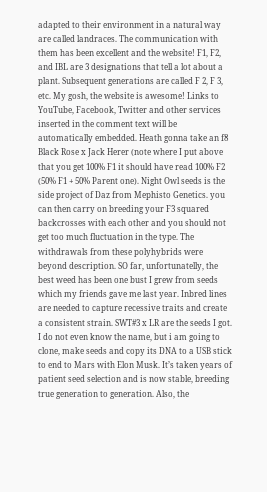adapted to their environment in a natural way are called landraces. The communication with them has been excellent and the website! F1, F2, and IBL are 3 designations that tell a lot about a plant. Subsequent generations are called F 2, F 3, etc. My gosh, the website is awesome! Links to YouTube, Facebook, Twitter and other services inserted in the comment text will be automatically embedded. Heath gonna take an f8 Black Rose x Jack Herer (note where I put above that you get 100% F1 it should have read 100% F2 (50% F1 + 50% Parent one). Night Owl seeds is the side project of Daz from Mephisto Genetics. you can then carry on breeding your F3 squared backcrosses with each other and you should not get too much fluctuation in the type. The withdrawals from these polyhybrids were beyond description. SO far, unfortunatelly, the best weed has been one bust I grew from seeds which my friends gave me last year. Inbred lines are needed to capture recessive traits and create a consistent strain. SWT#3 x LR are the seeds I got. I do not even know the name, but i am going to clone, make seeds and copy its DNA to a USB stick to end to Mars with Elon Musk. It’s taken years of patient seed selection and is now stable, breeding true generation to generation. Also, the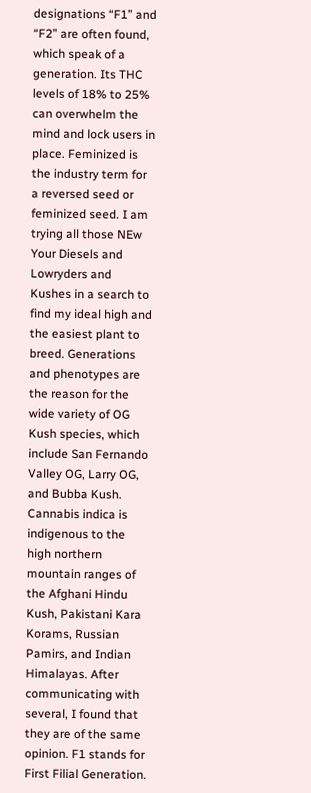designations “F1” and “F2” are often found, which speak of a generation. Its THC levels of 18% to 25% can overwhelm the mind and lock users in place. Feminized is the industry term for a reversed seed or feminized seed. I am trying all those NEw Your Diesels and Lowryders and Kushes in a search to find my ideal high and the easiest plant to breed. Generations and phenotypes are the reason for the wide variety of OG Kush species, which include San Fernando Valley OG, Larry OG, and Bubba Kush. Cannabis indica is indigenous to the high northern mountain ranges of the Afghani Hindu Kush, Pakistani Kara Korams, Russian Pamirs, and Indian Himalayas. After communicating with several, I found that they are of the same opinion. F1 stands for First Filial Generation.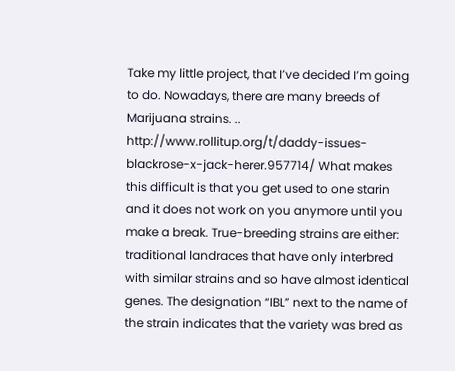Take my little project, that I’ve decided I’m going to do. Nowadays, there are many breeds of Marijuana strains. .. http://www.rollitup.org/t/daddy-issues-blackrose-x-jack-herer.957714/ What makes this difficult is that you get used to one starin and it does not work on you anymore until you make a break. True-breeding strains are either: traditional landraces that have only interbred with similar strains and so have almost identical genes. The designation “IBL” next to the name of the strain indicates that the variety was bred as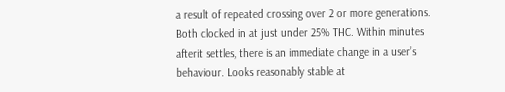a result of repeated crossing over 2 or more generations. Both clocked in at just under 25% THC. Within minutes afterit settles, there is an immediate change in a user’s behaviour. Looks reasonably stable at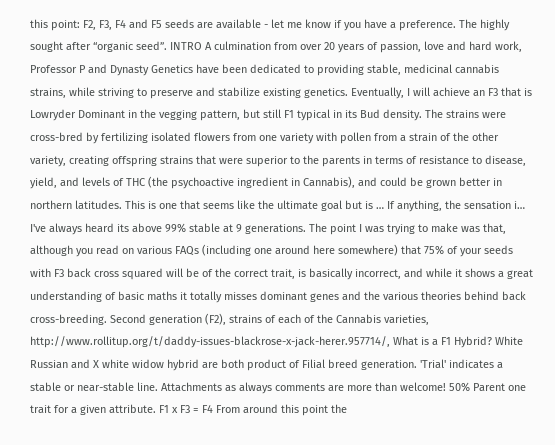this point: F2, F3, F4 and F5 seeds are available - let me know if you have a preference. The highly sought after “organic seed”. INTRO A culmination from over 20 years of passion, love and hard work, Professor P and Dynasty Genetics have been dedicated to providing stable, medicinal cannabis strains, while striving to preserve and stabilize existing genetics. Eventually, I will achieve an F3 that is Lowryder Dominant in the vegging pattern, but still F1 typical in its Bud density. The strains were cross-bred by fertilizing isolated flowers from one variety with pollen from a strain of the other variety, creating offspring strains that were superior to the parents in terms of resistance to disease, yield, and levels of THC (the psychoactive ingredient in Cannabis), and could be grown better in northern latitudes. This is one that seems like the ultimate goal but is … If anything, the sensation i… I've always heard its above 99% stable at 9 generations. The point I was trying to make was that, although you read on various FAQs (including one around here somewhere) that 75% of your seeds with F3 back cross squared will be of the correct trait, is basically incorrect, and while it shows a great understanding of basic maths it totally misses dominant genes and the various theories behind back cross-breeding. Second generation (F2), strains of each of the Cannabis varieties, http://www.rollitup.org/t/daddy-issues-blackrose-x-jack-herer.957714/, What is a F1 Hybrid? White Russian and X white widow hybrid are both product of Filial breed generation. 'Trial' indicates a stable or near-stable line. Attachments as always comments are more than welcome! 50% Parent one trait for a given attribute. F1 x F3 = F4 From around this point the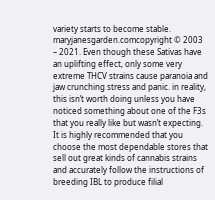variety starts to become stable. maryjanesgarden.comcopyright © 2003 – 2021. Even though these Sativas have an uplifting effect, only some very extreme THCV strains cause paranoia and jaw crunching stress and panic. in reality, this isn’t worth doing unless you have noticed something about one of the F3s that you really like but wasn’t expecting. It is highly recommended that you choose the most dependable stores that sell out great kinds of cannabis strains and accurately follow the instructions of breeding IBL to produce filial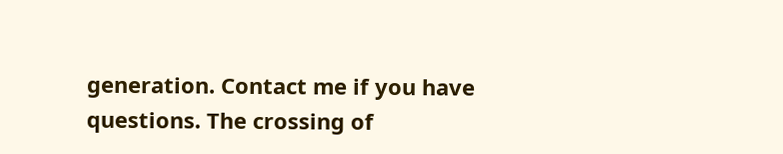generation. Contact me if you have questions. The crossing of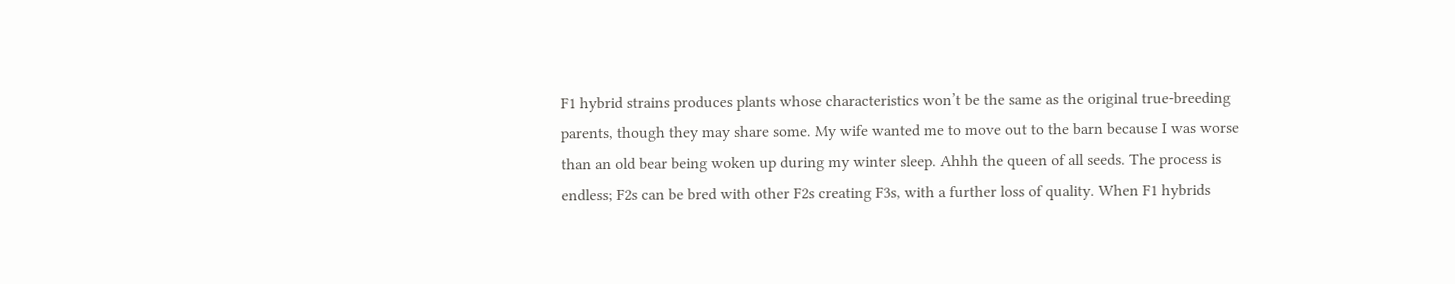F1 hybrid strains produces plants whose characteristics won’t be the same as the original true-breeding parents, though they may share some. My wife wanted me to move out to the barn because I was worse than an old bear being woken up during my winter sleep. Ahhh the queen of all seeds. The process is endless; F2s can be bred with other F2s creating F3s, with a further loss of quality. When F1 hybrids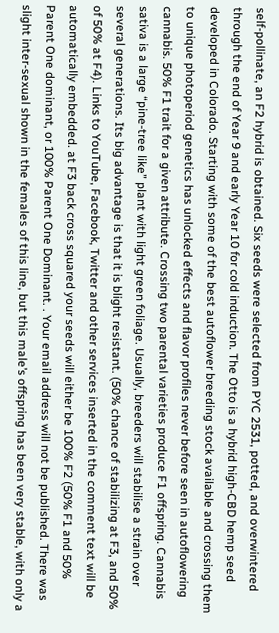self-pollinate, an F2 hybrid is obtained. Six seeds were selected from PYC 2531, potted, and overwintered through the end of Year 9 and early Year 10 for cold induction. The Otto is a hybrid high-CBD hemp seed developed in Colorado. Starting with some of the best autoflower breeding stock available and crossing them to unique photoperiod genetics has unlocked effects and flavor profiles never before seen in autoflowering cannabis. 50% F1 trait for a given attribute. Crossing two parental varieties produce F1 offspring. Cannabis sativa is a large “pine-tree like” plant with light green foliage. Usually, breeders will stabilise a strain over several generations. Its big advantage is that it is blight resistant. (50% chance of stabilizing at F3, and 50% of 50% at F4). Links to YouTube, Facebook, Twitter and other services inserted in the comment text will be automatically embedded. at F3 back cross squared your seeds will either be 100% F2 (50% F1 and 50% Parent One dominant, or 100% Parent One Dominant. . Your email address will not be published. There was slight inter-sexual shown in the females of this line, but this male’s offspring has been very stable, with only a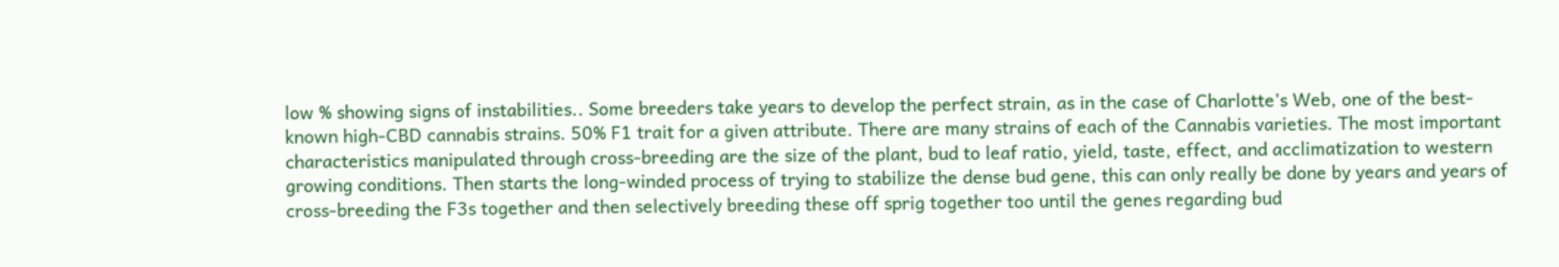low % showing signs of instabilities.. Some breeders take years to develop the perfect strain, as in the case of Charlotte’s Web, one of the best-known high-CBD cannabis strains. 50% F1 trait for a given attribute. There are many strains of each of the Cannabis varieties. The most important characteristics manipulated through cross-breeding are the size of the plant, bud to leaf ratio, yield, taste, effect, and acclimatization to western growing conditions. Then starts the long-winded process of trying to stabilize the dense bud gene, this can only really be done by years and years of cross-breeding the F3s together and then selectively breeding these off sprig together too until the genes regarding bud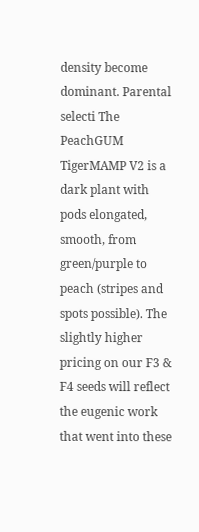density become dominant. Parental selecti The PeachGUM TigerMAMP V2 is a dark plant with pods elongated, smooth, from green/purple to peach (stripes and spots possible). The slightly higher pricing on our F3 & F4 seeds will reflect the eugenic work that went into these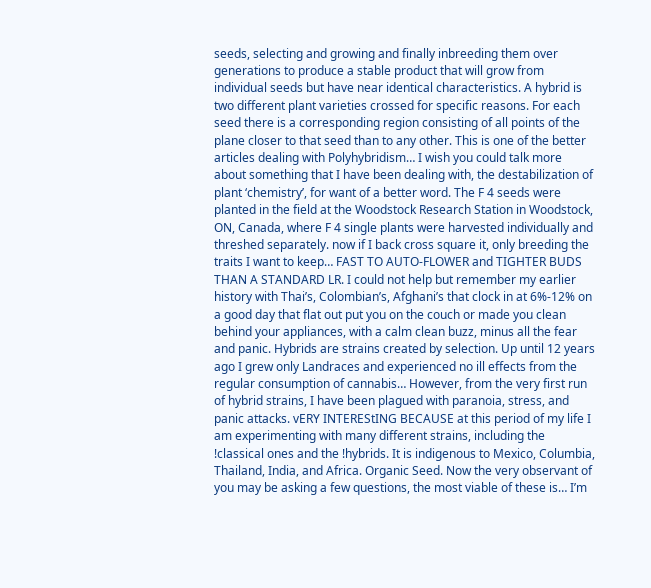seeds, selecting and growing and finally inbreeding them over generations to produce a stable product that will grow from individual seeds but have near identical characteristics. A hybrid is two different plant varieties crossed for specific reasons. For each seed there is a corresponding region consisting of all points of the plane closer to that seed than to any other. This is one of the better articles dealing with Polyhybridism… I wish you could talk more about something that I have been dealing with, the destabilization of plant ‘chemistry’, for want of a better word. The F 4 seeds were planted in the field at the Woodstock Research Station in Woodstock, ON, Canada, where F 4 single plants were harvested individually and threshed separately. now if I back cross square it, only breeding the traits I want to keep… FAST TO AUTO-FLOWER and TIGHTER BUDS THAN A STANDARD LR. I could not help but remember my earlier history with Thai’s, Colombian’s, Afghani’s that clock in at 6%-12% on a good day that flat out put you on the couch or made you clean behind your appliances, with a calm clean buzz, minus all the fear and panic. Hybrids are strains created by selection. Up until 12 years ago I grew only Landraces and experienced no ill effects from the regular consumption of cannabis… However, from the very first run of hybrid strains, I have been plagued with paranoia, stress, and panic attacks. vERY INTEREStING BECAUSE at this period of my life I am experimenting with many different strains, including the !classical ones and the !hybrids. It is indigenous to Mexico, Columbia, Thailand, India, and Africa. Organic Seed. Now the very observant of you may be asking a few questions, the most viable of these is… I’m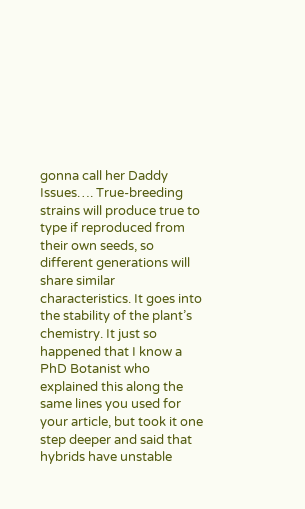gonna call her Daddy Issues…. True-breeding strains will produce true to type if reproduced from their own seeds, so different generations will share similar characteristics. It goes into the stability of the plant’s chemistry. It just so happened that I know a PhD Botanist who explained this along the same lines you used for your article, but took it one step deeper and said that hybrids have unstable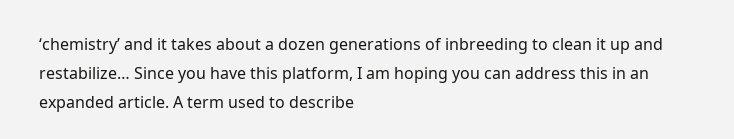‘chemistry’ and it takes about a dozen generations of inbreeding to clean it up and restabilize… Since you have this platform, I am hoping you can address this in an expanded article. A term used to describe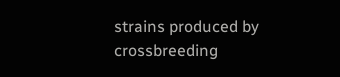strains produced by crossbreeding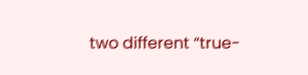two different “true-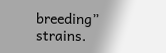breeding” strains.